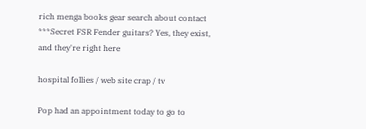rich menga books gear search about contact
***Secret FSR Fender guitars? Yes, they exist, and they're right here

hospital follies / web site crap / tv

Pop had an appointment today to go to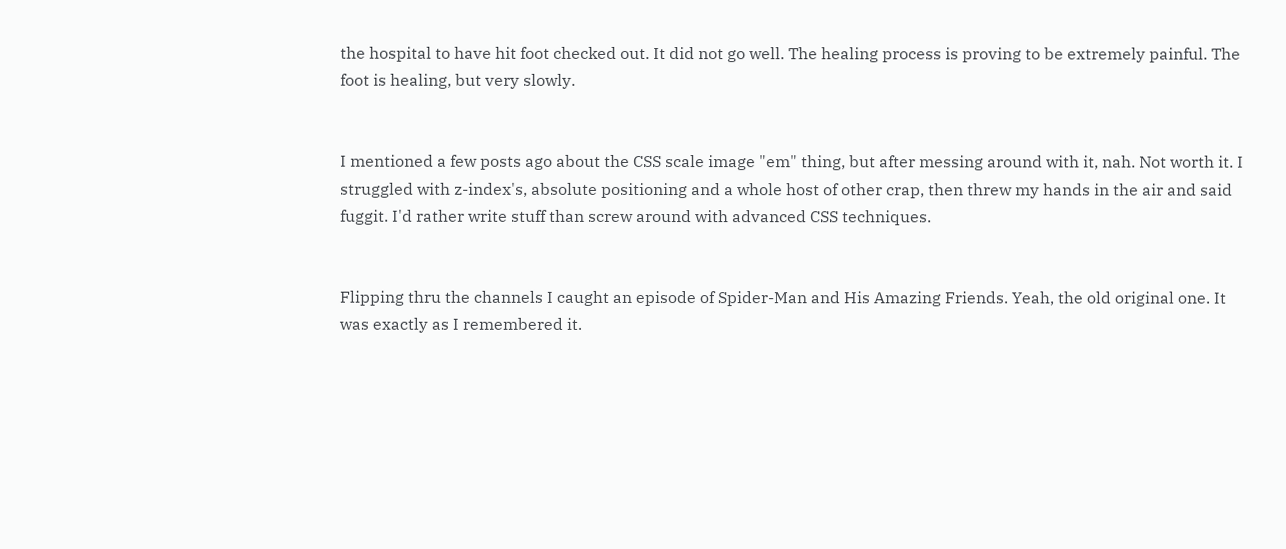the hospital to have hit foot checked out. It did not go well. The healing process is proving to be extremely painful. The foot is healing, but very slowly.


I mentioned a few posts ago about the CSS scale image "em" thing, but after messing around with it, nah. Not worth it. I struggled with z-index's, absolute positioning and a whole host of other crap, then threw my hands in the air and said fuggit. I'd rather write stuff than screw around with advanced CSS techniques.


Flipping thru the channels I caught an episode of Spider-Man and His Amazing Friends. Yeah, the old original one. It was exactly as I remembered it.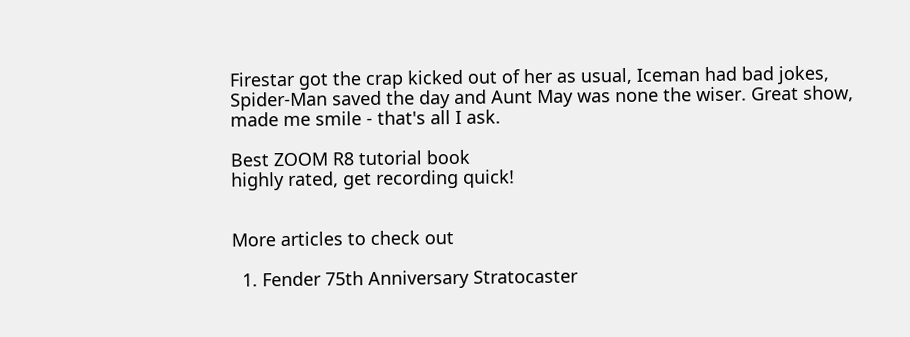Firestar got the crap kicked out of her as usual, Iceman had bad jokes, Spider-Man saved the day and Aunt May was none the wiser. Great show, made me smile - that's all I ask.

Best ZOOM R8 tutorial book
highly rated, get recording quick!


More articles to check out

  1. Fender 75th Anniversary Stratocaster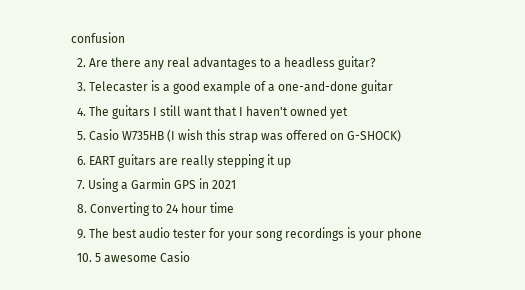confusion
  2. Are there any real advantages to a headless guitar?
  3. Telecaster is a good example of a one-and-done guitar
  4. The guitars I still want that I haven't owned yet
  5. Casio W735HB (I wish this strap was offered on G-SHOCK)
  6. EART guitars are really stepping it up
  7. Using a Garmin GPS in 2021
  8. Converting to 24 hour time
  9. The best audio tester for your song recordings is your phone
  10. 5 awesome Casio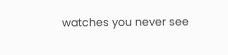watches you never see